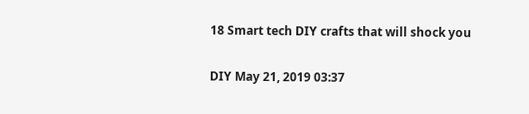18 Smart tech DIY crafts that will shock you

DIY May 21, 2019 03:37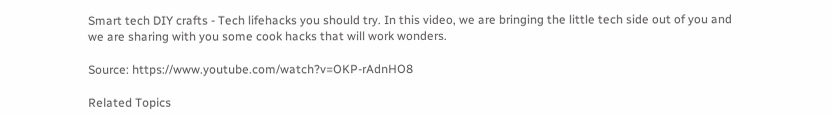Smart tech DIY crafts - Tech lifehacks you should try. In this video, we are bringing the little tech side out of you and we are sharing with you some cook hacks that will work wonders.

Source: https://www.youtube.com/watch?v=OKP-rAdnHO8

Related Topics